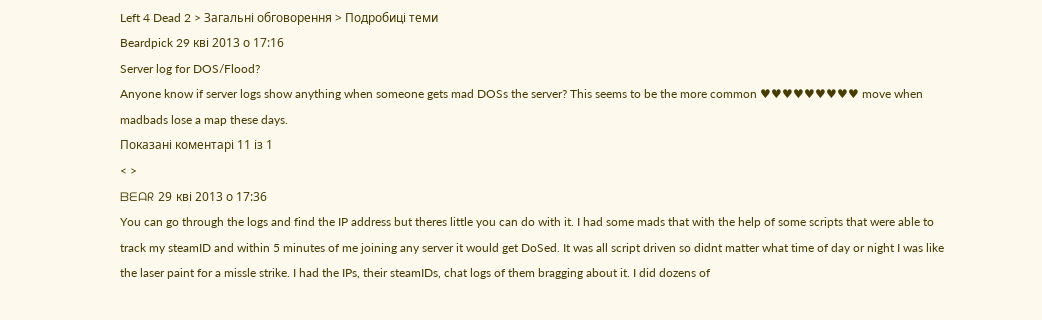Left 4 Dead 2 > Загальні обговорення > Подробиці теми
Beardpick 29 кві 2013 о 17:16
Server log for DOS/Flood?
Anyone know if server logs show anything when someone gets mad DOSs the server? This seems to be the more common ♥♥♥♥♥♥♥♥♥ move when madbads lose a map these days.
Показані коментарі 11 із 1
< >
ᗷᗴᗩᖇ 29 кві 2013 о 17:36
You can go through the logs and find the IP address but theres little you can do with it. I had some mads that with the help of some scripts that were able to track my steamID and within 5 minutes of me joining any server it would get DoSed. It was all script driven so didnt matter what time of day or night I was like the laser paint for a missle strike. I had the IPs, their steamIDs, chat logs of them bragging about it. I did dozens of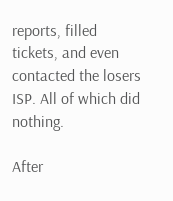reports, filled tickets, and even contacted the losers ISP. All of which did nothing.

After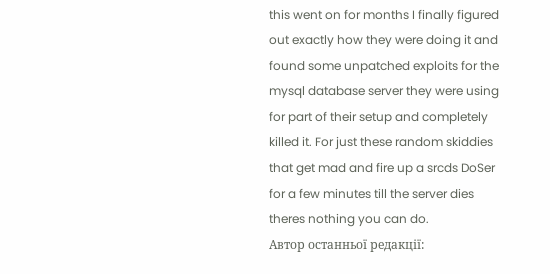this went on for months I finally figured out exactly how they were doing it and found some unpatched exploits for the mysql database server they were using for part of their setup and completely killed it. For just these random skiddies that get mad and fire up a srcds DoSer for a few minutes till the server dies theres nothing you can do.
Автор останньої редакції: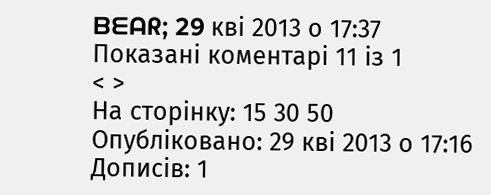ᗷᗴᗩᖇ; 29 кві 2013 о 17:37
Показані коментарі 11 із 1
< >
На сторінку: 15 30 50
Опубліковано: 29 кві 2013 о 17:16
Дописів: 1